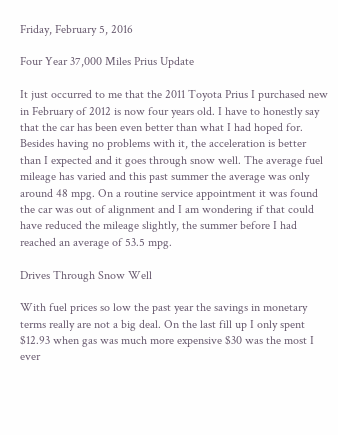Friday, February 5, 2016

Four Year 37,000 Miles Prius Update

It just occurred to me that the 2011 Toyota Prius I purchased new in February of 2012 is now four years old. I have to honestly say that the car has been even better than what I had hoped for. Besides having no problems with it, the acceleration is better than I expected and it goes through snow well. The average fuel mileage has varied and this past summer the average was only around 48 mpg. On a routine service appointment it was found the car was out of alignment and I am wondering if that could have reduced the mileage slightly, the summer before I had reached an average of 53.5 mpg.

Drives Through Snow Well

With fuel prices so low the past year the savings in monetary terms really are not a big deal. On the last fill up I only spent $12.93 when gas was much more expensive $30 was the most I ever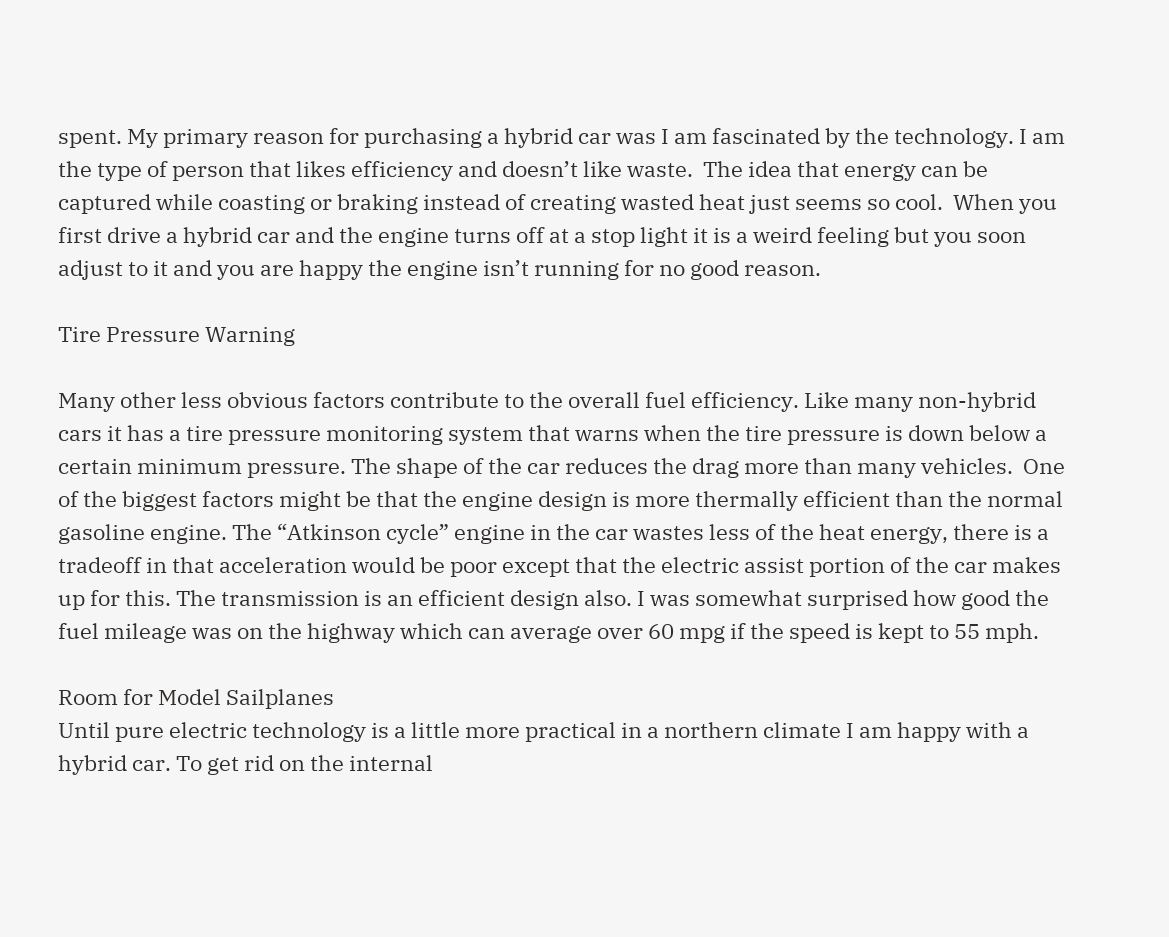spent. My primary reason for purchasing a hybrid car was I am fascinated by the technology. I am the type of person that likes efficiency and doesn’t like waste.  The idea that energy can be captured while coasting or braking instead of creating wasted heat just seems so cool.  When you first drive a hybrid car and the engine turns off at a stop light it is a weird feeling but you soon adjust to it and you are happy the engine isn’t running for no good reason.

Tire Pressure Warning

Many other less obvious factors contribute to the overall fuel efficiency. Like many non-hybrid cars it has a tire pressure monitoring system that warns when the tire pressure is down below a certain minimum pressure. The shape of the car reduces the drag more than many vehicles.  One of the biggest factors might be that the engine design is more thermally efficient than the normal gasoline engine. The “Atkinson cycle” engine in the car wastes less of the heat energy, there is a tradeoff in that acceleration would be poor except that the electric assist portion of the car makes up for this. The transmission is an efficient design also. I was somewhat surprised how good the fuel mileage was on the highway which can average over 60 mpg if the speed is kept to 55 mph.

Room for Model Sailplanes
Until pure electric technology is a little more practical in a northern climate I am happy with a hybrid car. To get rid on the internal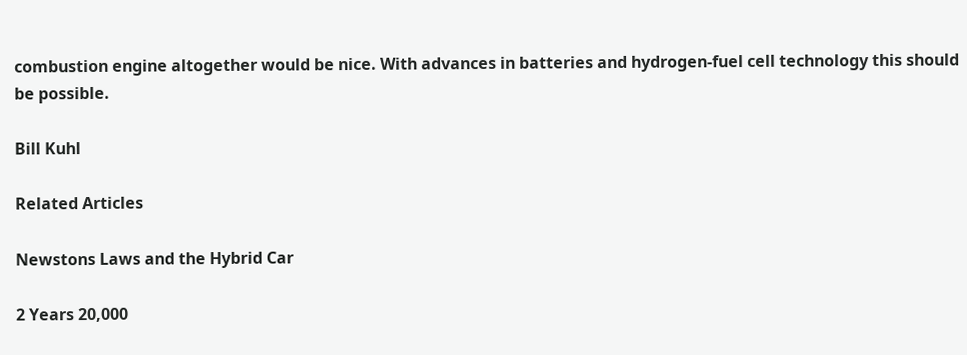combustion engine altogether would be nice. With advances in batteries and hydrogen-fuel cell technology this should be possible.

Bill Kuhl

Related Articles

Newstons Laws and the Hybrid Car

2 Years 20,000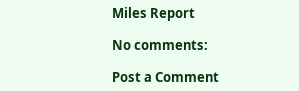Miles Report

No comments:

Post a Comment